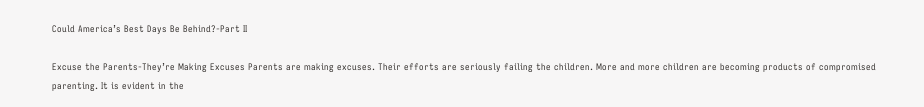Could America’s Best Days Be Behind?-Part II

Excuse the Parents-They’re Making Excuses Parents are making excuses. Their efforts are seriously failing the children. More and more children are becoming products of compromised parenting. It is evident in the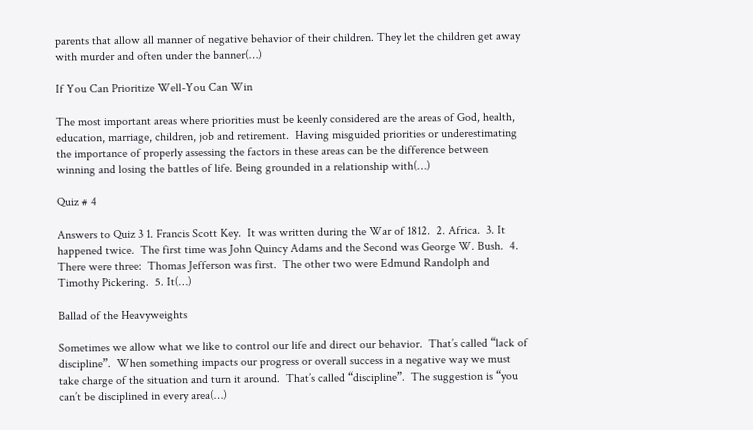parents that allow all manner of negative behavior of their children. They let the children get away with murder and often under the banner(…)

If You Can Prioritize Well-You Can Win

The most important areas where priorities must be keenly considered are the areas of God, health, education, marriage, children, job and retirement.  Having misguided priorities or underestimating the importance of properly assessing the factors in these areas can be the difference between winning and losing the battles of life. Being grounded in a relationship with(…)

Quiz # 4

Answers to Quiz 3 1. Francis Scott Key.  It was written during the War of 1812.  2. Africa.  3. It happened twice.  The first time was John Quincy Adams and the Second was George W. Bush.  4. There were three:  Thomas Jefferson was first.  The other two were Edmund Randolph and Timothy Pickering.  5. It(…)

Ballad of the Heavyweights

Sometimes we allow what we like to control our life and direct our behavior.  That’s called “lack of discipline”.  When something impacts our progress or overall success in a negative way we must take charge of the situation and turn it around.  That’s called “discipline”.  The suggestion is “you can’t be disciplined in every area(…)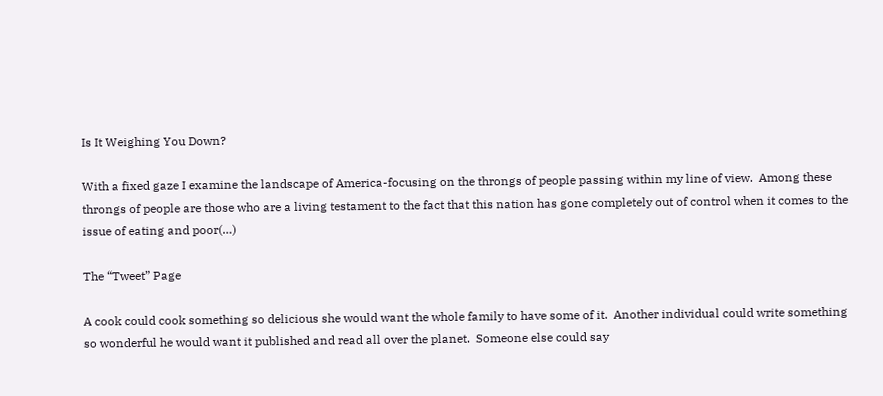Is It Weighing You Down?

With a fixed gaze I examine the landscape of America-focusing on the throngs of people passing within my line of view.  Among these throngs of people are those who are a living testament to the fact that this nation has gone completely out of control when it comes to the issue of eating and poor(…)

The “Tweet” Page

A cook could cook something so delicious she would want the whole family to have some of it.  Another individual could write something so wonderful he would want it published and read all over the planet.  Someone else could say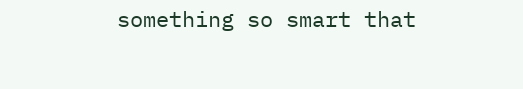something so smart that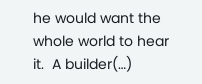he would want the whole world to hear it.  A builder(…)